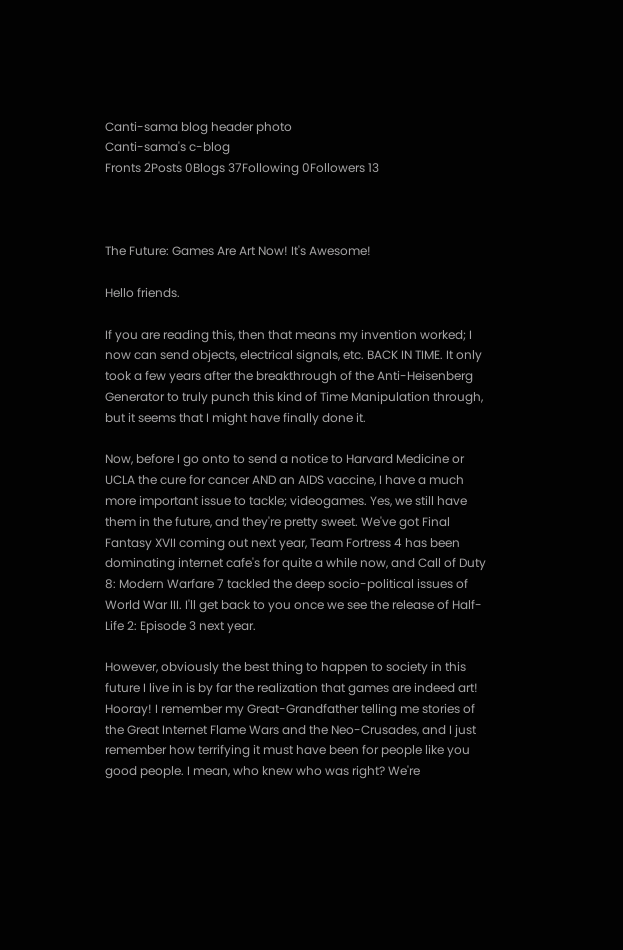Canti-sama blog header photo
Canti-sama's c-blog
Fronts 2Posts 0Blogs 37Following 0Followers 13



The Future: Games Are Art Now! It's Awesome!

Hello friends.

If you are reading this, then that means my invention worked; I now can send objects, electrical signals, etc. BACK IN TIME. It only took a few years after the breakthrough of the Anti-Heisenberg Generator to truly punch this kind of Time Manipulation through, but it seems that I might have finally done it.

Now, before I go onto to send a notice to Harvard Medicine or UCLA the cure for cancer AND an AIDS vaccine, I have a much more important issue to tackle; videogames. Yes, we still have them in the future, and they're pretty sweet. We've got Final Fantasy XVII coming out next year, Team Fortress 4 has been dominating internet cafe's for quite a while now, and Call of Duty 8: Modern Warfare 7 tackled the deep socio-political issues of World War III. I'll get back to you once we see the release of Half-Life 2: Episode 3 next year.

However, obviously the best thing to happen to society in this future I live in is by far the realization that games are indeed art! Hooray! I remember my Great-Grandfather telling me stories of the Great Internet Flame Wars and the Neo-Crusades, and I just remember how terrifying it must have been for people like you good people. I mean, who knew who was right? We're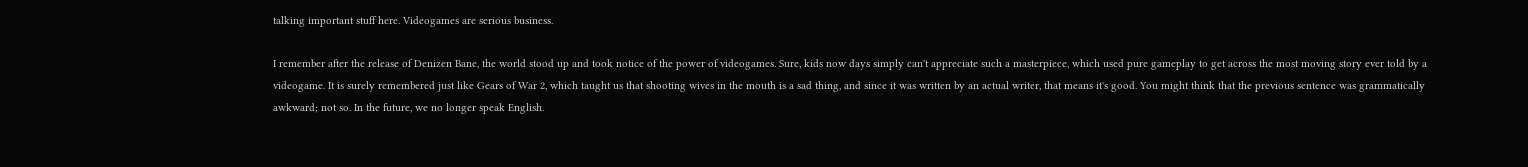talking important stuff here. Videogames are serious business.

I remember after the release of Denizen Bane, the world stood up and took notice of the power of videogames. Sure, kids now days simply can't appreciate such a masterpiece, which used pure gameplay to get across the most moving story ever told by a videogame. It is surely remembered just like Gears of War 2, which taught us that shooting wives in the mouth is a sad thing, and since it was written by an actual writer, that means it's good. You might think that the previous sentence was grammatically awkward; not so. In the future, we no longer speak English.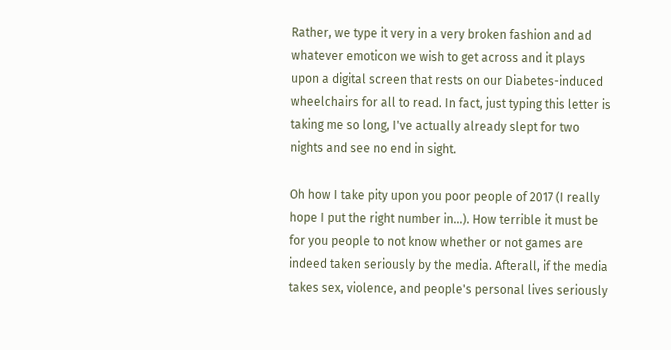Rather, we type it very in a very broken fashion and ad whatever emoticon we wish to get across and it plays upon a digital screen that rests on our Diabetes-induced wheelchairs for all to read. In fact, just typing this letter is taking me so long, I've actually already slept for two nights and see no end in sight.

Oh how I take pity upon you poor people of 2017 (I really hope I put the right number in...). How terrible it must be for you people to not know whether or not games are indeed taken seriously by the media. Afterall, if the media takes sex, violence, and people's personal lives seriously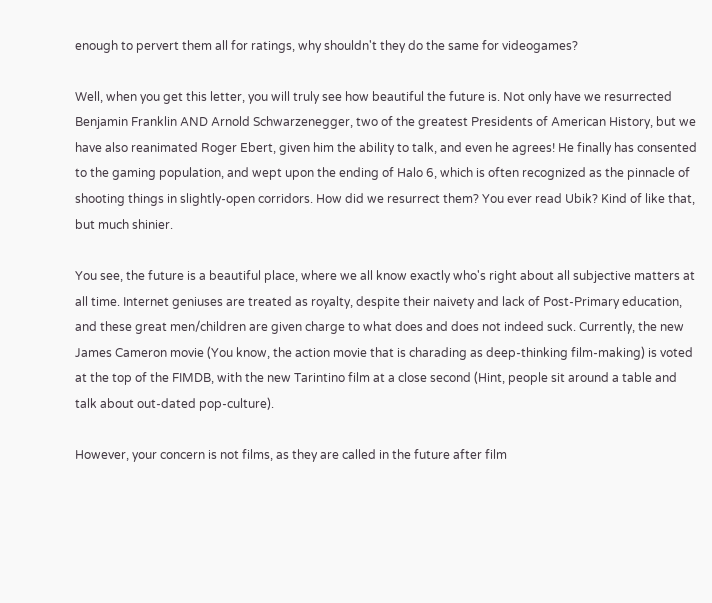enough to pervert them all for ratings, why shouldn't they do the same for videogames?

Well, when you get this letter, you will truly see how beautiful the future is. Not only have we resurrected Benjamin Franklin AND Arnold Schwarzenegger, two of the greatest Presidents of American History, but we have also reanimated Roger Ebert, given him the ability to talk, and even he agrees! He finally has consented to the gaming population, and wept upon the ending of Halo 6, which is often recognized as the pinnacle of shooting things in slightly-open corridors. How did we resurrect them? You ever read Ubik? Kind of like that, but much shinier.

You see, the future is a beautiful place, where we all know exactly who's right about all subjective matters at all time. Internet geniuses are treated as royalty, despite their naivety and lack of Post-Primary education, and these great men/children are given charge to what does and does not indeed suck. Currently, the new James Cameron movie (You know, the action movie that is charading as deep-thinking film-making) is voted at the top of the FIMDB, with the new Tarintino film at a close second (Hint, people sit around a table and talk about out-dated pop-culture).

However, your concern is not films, as they are called in the future after film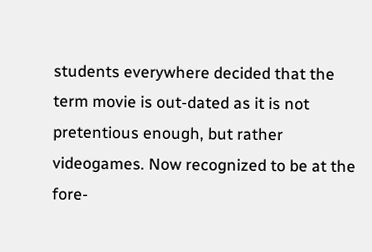students everywhere decided that the term movie is out-dated as it is not pretentious enough, but rather videogames. Now recognized to be at the fore-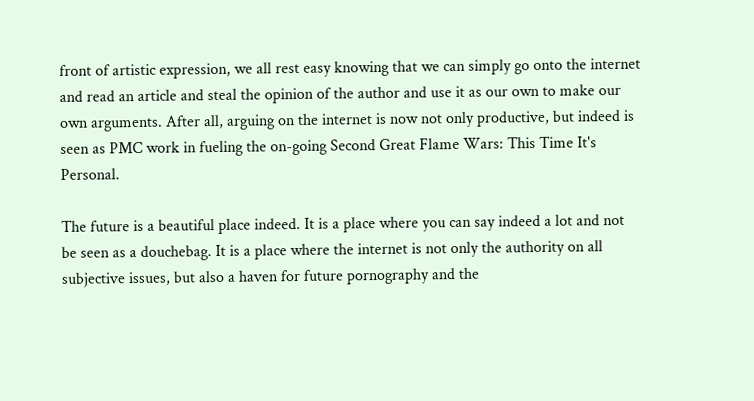front of artistic expression, we all rest easy knowing that we can simply go onto the internet and read an article and steal the opinion of the author and use it as our own to make our own arguments. After all, arguing on the internet is now not only productive, but indeed is seen as PMC work in fueling the on-going Second Great Flame Wars: This Time It's Personal.

The future is a beautiful place indeed. It is a place where you can say indeed a lot and not be seen as a douchebag. It is a place where the internet is not only the authority on all subjective issues, but also a haven for future pornography and the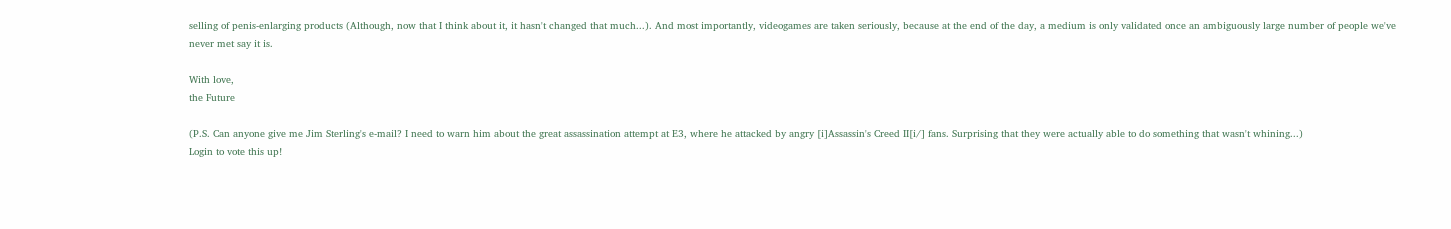selling of penis-enlarging products (Although, now that I think about it, it hasn't changed that much...). And most importantly, videogames are taken seriously, because at the end of the day, a medium is only validated once an ambiguously large number of people we've never met say it is.

With love,
the Future

(P.S. Can anyone give me Jim Sterling's e-mail? I need to warn him about the great assassination attempt at E3, where he attacked by angry [i]Assassin's Creed II[i/] fans. Surprising that they were actually able to do something that wasn't whining...)
Login to vote this up!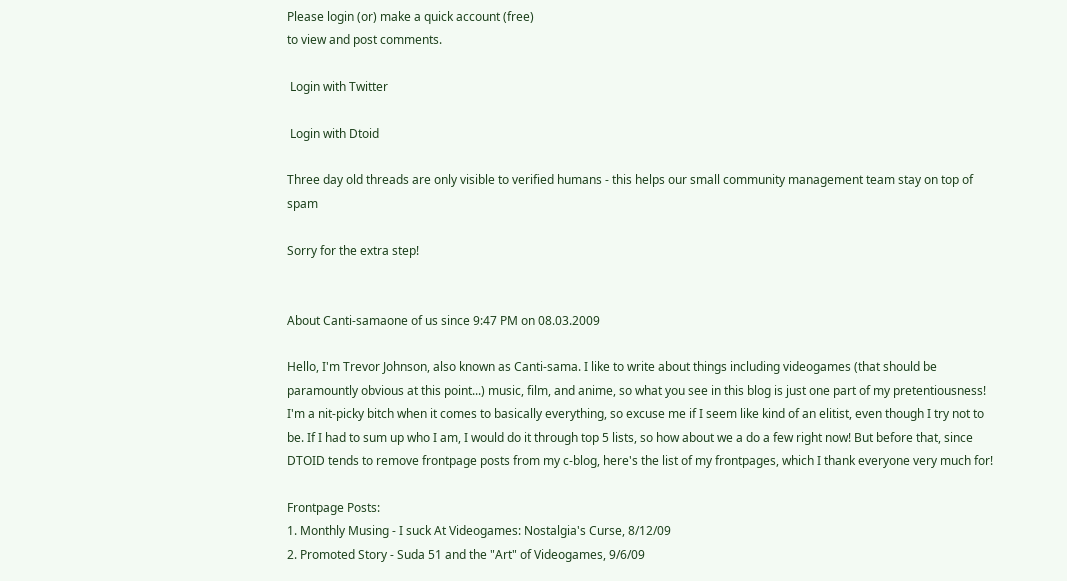Please login (or) make a quick account (free)
to view and post comments.

 Login with Twitter

 Login with Dtoid

Three day old threads are only visible to verified humans - this helps our small community management team stay on top of spam

Sorry for the extra step!


About Canti-samaone of us since 9:47 PM on 08.03.2009

Hello, I'm Trevor Johnson, also known as Canti-sama. I like to write about things including videogames (that should be paramountly obvious at this point...) music, film, and anime, so what you see in this blog is just one part of my pretentiousness! I'm a nit-picky bitch when it comes to basically everything, so excuse me if I seem like kind of an elitist, even though I try not to be. If I had to sum up who I am, I would do it through top 5 lists, so how about we a do a few right now! But before that, since DTOID tends to remove frontpage posts from my c-blog, here's the list of my frontpages, which I thank everyone very much for!

Frontpage Posts:
1. Monthly Musing - I suck At Videogames: Nostalgia's Curse, 8/12/09
2. Promoted Story - Suda 51 and the "Art" of Videogames, 9/6/09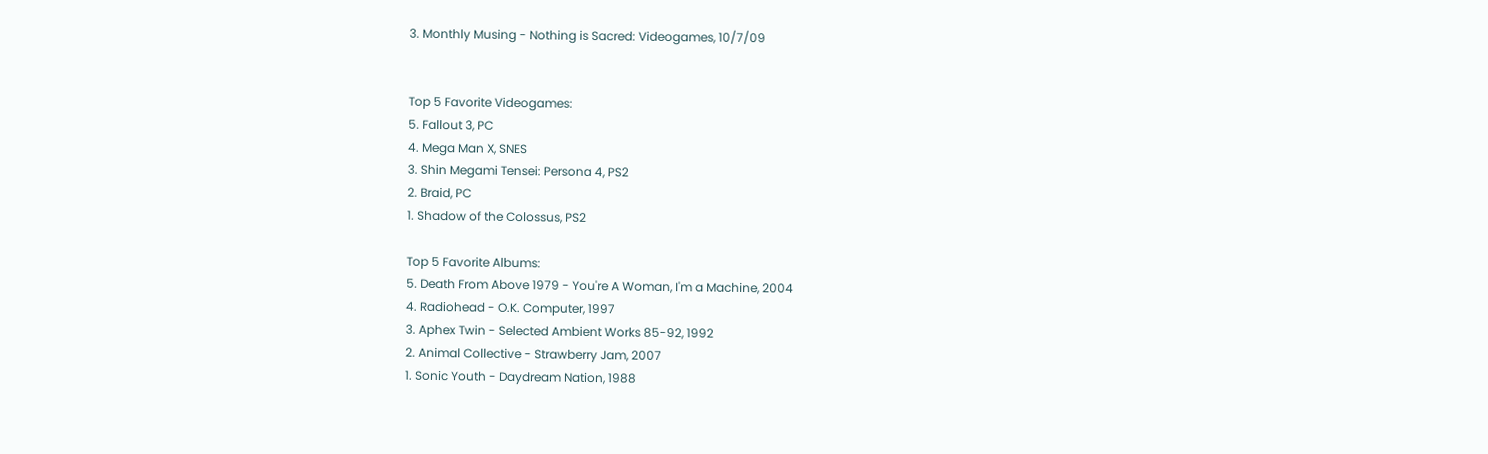3. Monthly Musing - Nothing is Sacred: Videogames, 10/7/09


Top 5 Favorite Videogames:
5. Fallout 3, PC
4. Mega Man X, SNES
3. Shin Megami Tensei: Persona 4, PS2
2. Braid, PC
1. Shadow of the Colossus, PS2

Top 5 Favorite Albums:
5. Death From Above 1979 - You're A Woman, I'm a Machine, 2004
4. Radiohead - O.K. Computer, 1997
3. Aphex Twin - Selected Ambient Works 85-92, 1992
2. Animal Collective - Strawberry Jam, 2007
1. Sonic Youth - Daydream Nation, 1988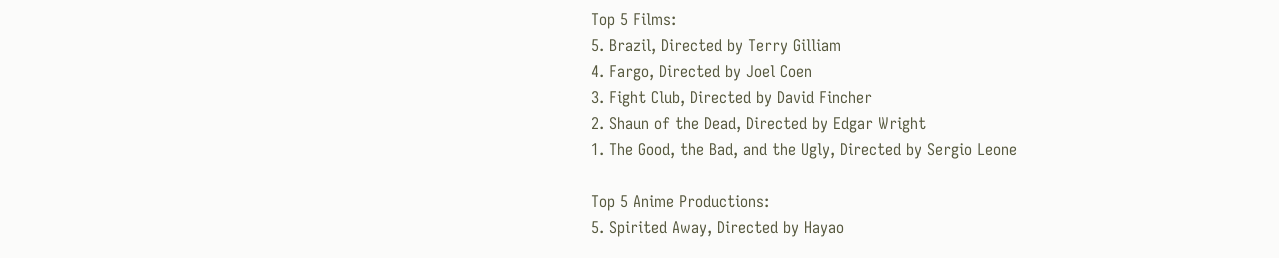Top 5 Films:
5. Brazil, Directed by Terry Gilliam
4. Fargo, Directed by Joel Coen
3. Fight Club, Directed by David Fincher
2. Shaun of the Dead, Directed by Edgar Wright
1. The Good, the Bad, and the Ugly, Directed by Sergio Leone

Top 5 Anime Productions:
5. Spirited Away, Directed by Hayao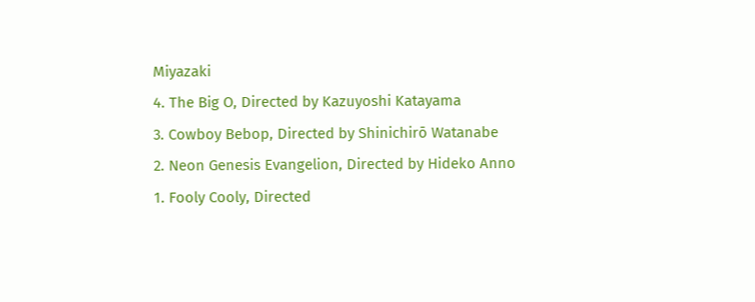Miyazaki
4. The Big O, Directed by Kazuyoshi Katayama
3. Cowboy Bebop, Directed by Shinichirō Watanabe
2. Neon Genesis Evangelion, Directed by Hideko Anno
1. Fooly Cooly, Directed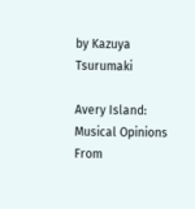by Kazuya Tsurumaki

Avery Island: Musical Opinions From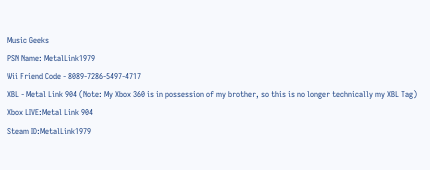Music Geeks
PSN Name: MetalLink1979
Wii Friend Code - 8089-7286-5497-4717
XBL - Metal Link 904 (Note: My Xbox 360 is in possession of my brother, so this is no longer technically my XBL Tag)
Xbox LIVE:Metal Link 904
Steam ID:MetalLink1979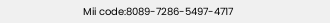Mii code:8089-7286-5497-4717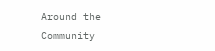Around the Community